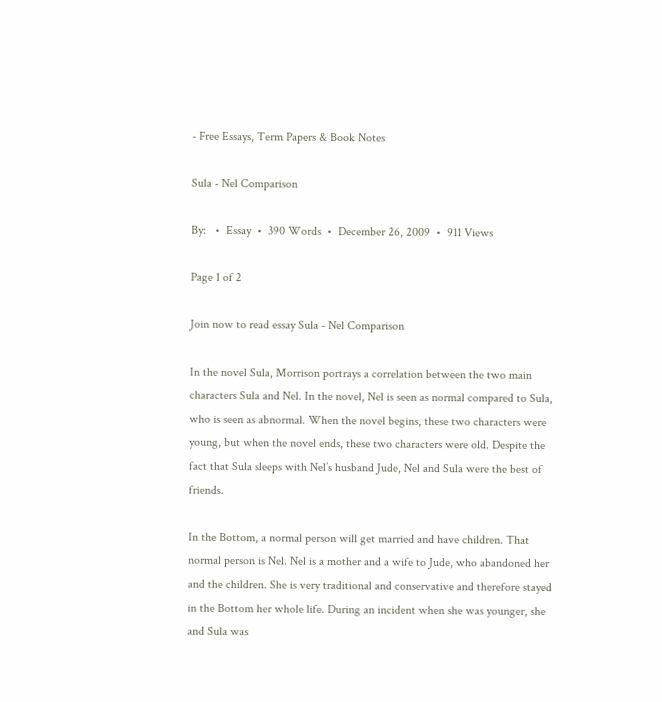- Free Essays, Term Papers & Book Notes

Sula - Nel Comparison

By:   •  Essay  •  390 Words  •  December 26, 2009  •  911 Views

Page 1 of 2

Join now to read essay Sula - Nel Comparison

In the novel Sula, Morrison portrays a correlation between the two main characters Sula and Nel. In the novel, Nel is seen as normal compared to Sula, who is seen as abnormal. When the novel begins, these two characters were young, but when the novel ends, these two characters were old. Despite the fact that Sula sleeps with Nel’s husband Jude, Nel and Sula were the best of friends.

In the Bottom, a normal person will get married and have children. That normal person is Nel. Nel is a mother and a wife to Jude, who abandoned her and the children. She is very traditional and conservative and therefore stayed in the Bottom her whole life. During an incident when she was younger, she and Sula was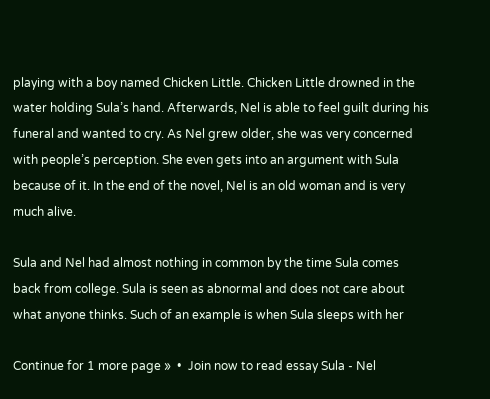playing with a boy named Chicken Little. Chicken Little drowned in the water holding Sula’s hand. Afterwards, Nel is able to feel guilt during his funeral and wanted to cry. As Nel grew older, she was very concerned with people’s perception. She even gets into an argument with Sula because of it. In the end of the novel, Nel is an old woman and is very much alive.

Sula and Nel had almost nothing in common by the time Sula comes back from college. Sula is seen as abnormal and does not care about what anyone thinks. Such of an example is when Sula sleeps with her

Continue for 1 more page »  •  Join now to read essay Sula - Nel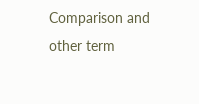Comparison and other term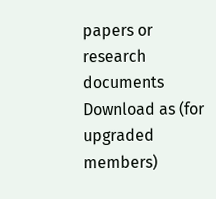papers or research documents
Download as (for upgraded members)